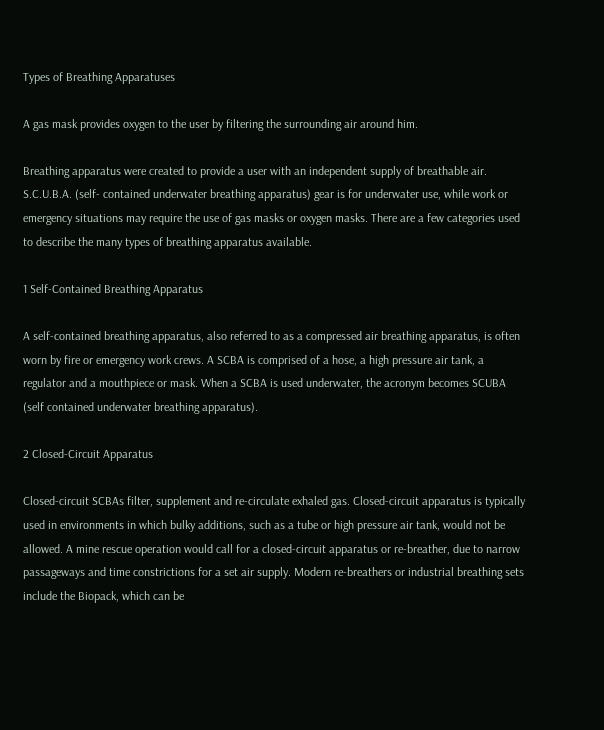Types of Breathing Apparatuses

A gas mask provides oxygen to the user by filtering the surrounding air around him.

Breathing apparatus were created to provide a user with an independent supply of breathable air. S.C.U.B.A. (self- contained underwater breathing apparatus) gear is for underwater use, while work or emergency situations may require the use of gas masks or oxygen masks. There are a few categories used to describe the many types of breathing apparatus available.

1 Self-Contained Breathing Apparatus

A self-contained breathing apparatus, also referred to as a compressed air breathing apparatus, is often worn by fire or emergency work crews. A SCBA is comprised of a hose, a high pressure air tank, a regulator and a mouthpiece or mask. When a SCBA is used underwater, the acronym becomes SCUBA (self contained underwater breathing apparatus).

2 Closed-Circuit Apparatus

Closed-circuit SCBAs filter, supplement and re-circulate exhaled gas. Closed-circuit apparatus is typically used in environments in which bulky additions, such as a tube or high pressure air tank, would not be allowed. A mine rescue operation would call for a closed-circuit apparatus or re-breather, due to narrow passageways and time constrictions for a set air supply. Modern re-breathers or industrial breathing sets include the Biopack, which can be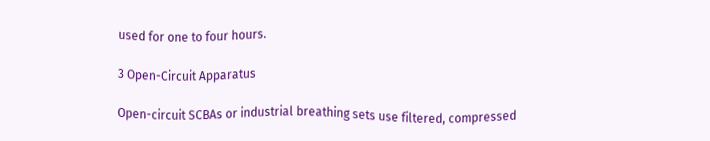used for one to four hours.

3 Open-Circuit Apparatus

Open-circuit SCBAs or industrial breathing sets use filtered, compressed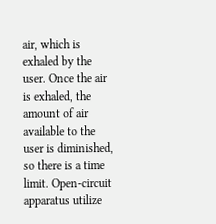air, which is exhaled by the user. Once the air is exhaled, the amount of air available to the user is diminished, so there is a time limit. Open-circuit apparatus utilize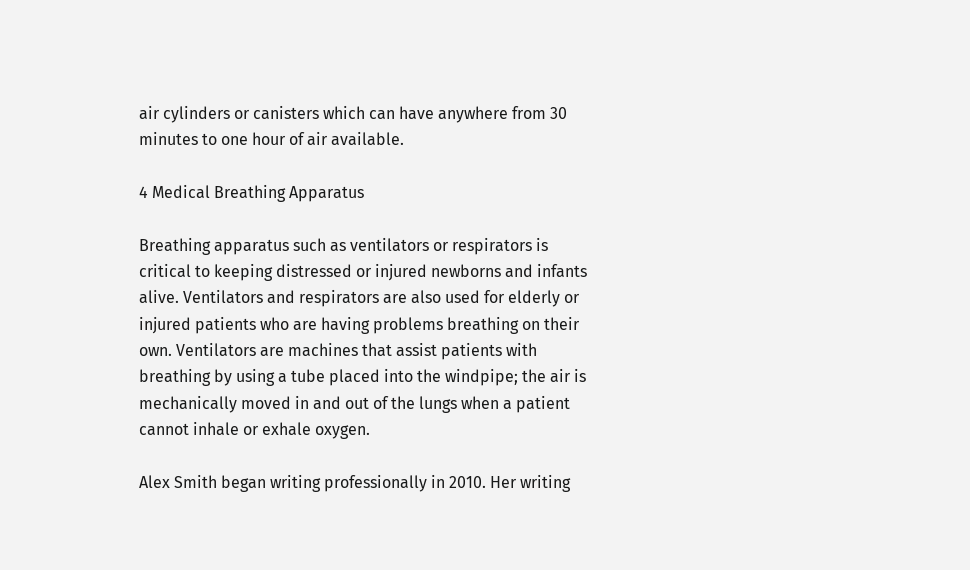air cylinders or canisters which can have anywhere from 30 minutes to one hour of air available.

4 Medical Breathing Apparatus

Breathing apparatus such as ventilators or respirators is critical to keeping distressed or injured newborns and infants alive. Ventilators and respirators are also used for elderly or injured patients who are having problems breathing on their own. Ventilators are machines that assist patients with breathing by using a tube placed into the windpipe; the air is mechanically moved in and out of the lungs when a patient cannot inhale or exhale oxygen.

Alex Smith began writing professionally in 2010. Her writing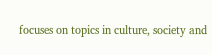focuses on topics in culture, society and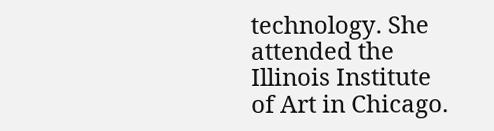technology. She attended the Illinois Institute of Art in Chicago.